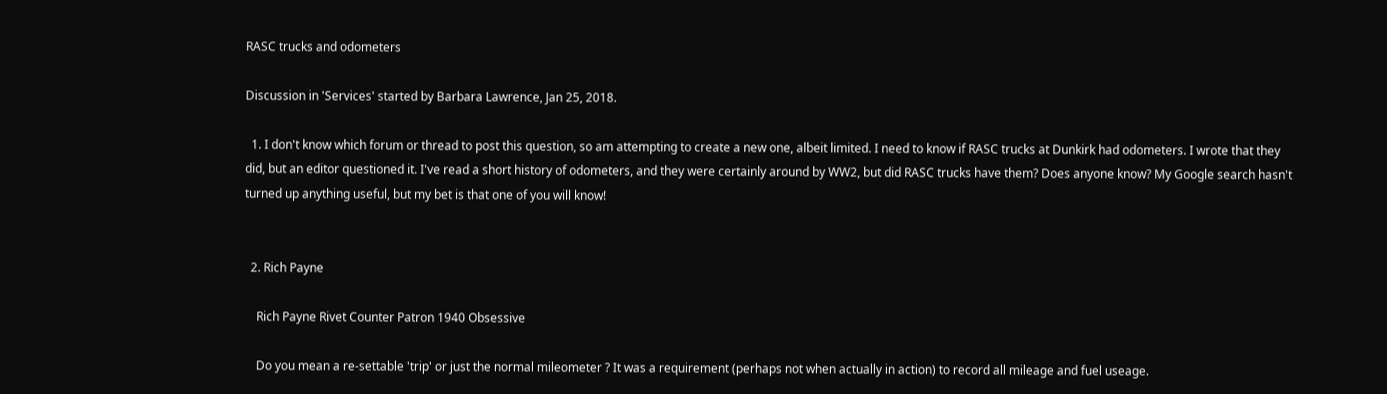RASC trucks and odometers

Discussion in 'Services' started by Barbara Lawrence, Jan 25, 2018.

  1. I don't know which forum or thread to post this question, so am attempting to create a new one, albeit limited. I need to know if RASC trucks at Dunkirk had odometers. I wrote that they did, but an editor questioned it. I've read a short history of odometers, and they were certainly around by WW2, but did RASC trucks have them? Does anyone know? My Google search hasn't turned up anything useful, but my bet is that one of you will know!


  2. Rich Payne

    Rich Payne Rivet Counter Patron 1940 Obsessive

    Do you mean a re-settable 'trip' or just the normal mileometer ? It was a requirement (perhaps not when actually in action) to record all mileage and fuel useage.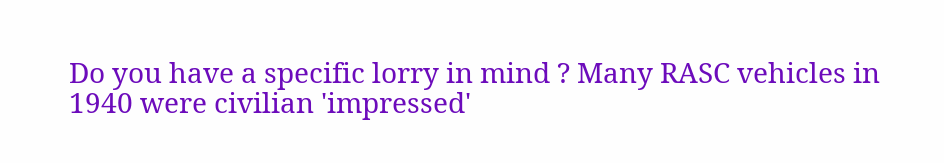Do you have a specific lorry in mind ? Many RASC vehicles in 1940 were civilian 'impressed'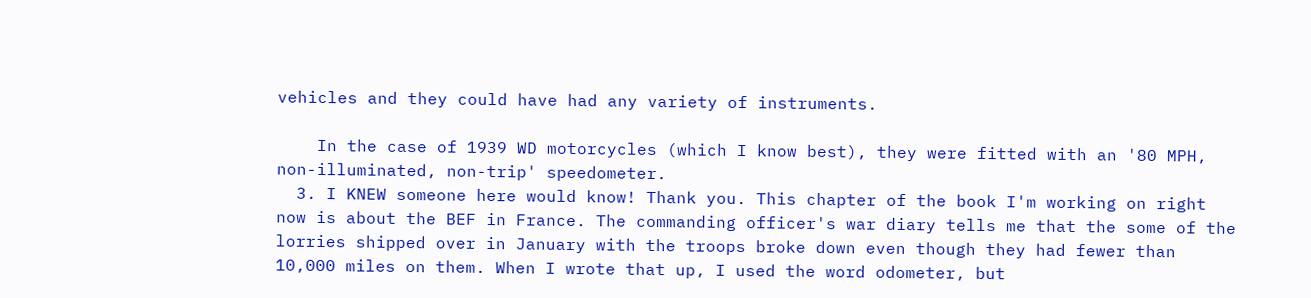vehicles and they could have had any variety of instruments.

    In the case of 1939 WD motorcycles (which I know best), they were fitted with an '80 MPH, non-illuminated, non-trip' speedometer.
  3. I KNEW someone here would know! Thank you. This chapter of the book I'm working on right now is about the BEF in France. The commanding officer's war diary tells me that the some of the lorries shipped over in January with the troops broke down even though they had fewer than 10,000 miles on them. When I wrote that up, I used the word odometer, but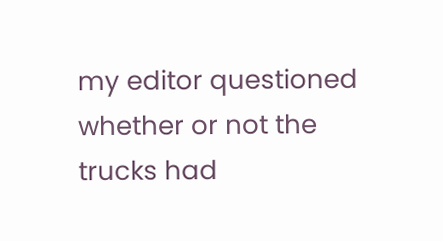my editor questioned whether or not the trucks had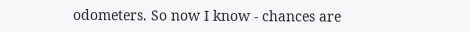odometers. So now I know - chances are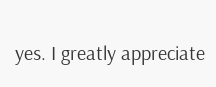yes. I greatly appreciate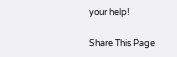your help!

Share This Page